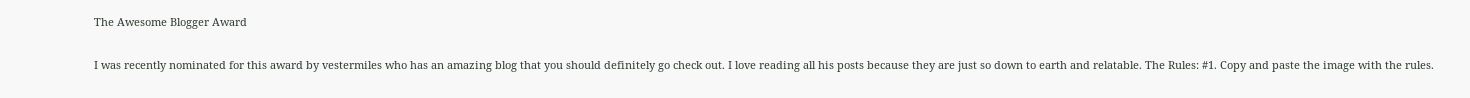The Awesome Blogger Award

I was recently nominated for this award by vestermiles who has an amazing blog that you should definitely go check out. I love reading all his posts because they are just so down to earth and relatable. The Rules: #1. Copy and paste the image with the rules.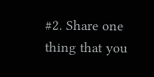#2. Share one thing that you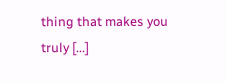thing that makes you truly [...]